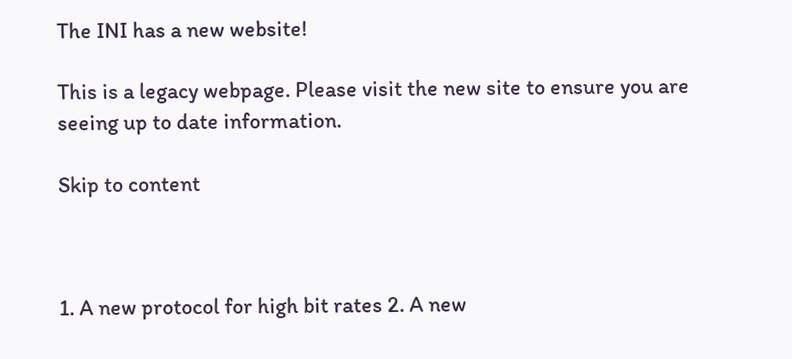The INI has a new website!

This is a legacy webpage. Please visit the new site to ensure you are seeing up to date information.

Skip to content



1. A new protocol for high bit rates 2. A new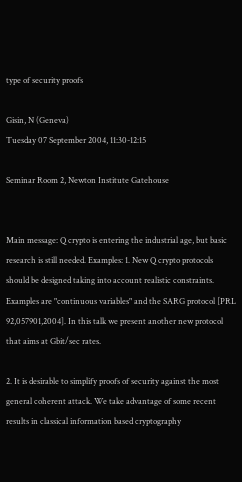type of security proofs

Gisin, N (Geneva)
Tuesday 07 September 2004, 11:30-12:15

Seminar Room 2, Newton Institute Gatehouse


Main message: Q crypto is entering the industrial age, but basic research is still needed. Examples: 1. New Q crypto protocols should be designed taking into account realistic constraints. Examples are "continuous variables" and the SARG protocol [PRL 92,057901,2004]. In this talk we present another new protocol that aims at Gbit/sec rates.

2. It is desirable to simplify proofs of security against the most general coherent attack. We take advantage of some recent results in classical information based cryptography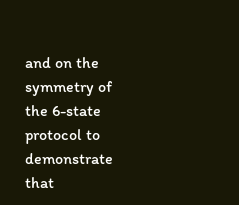and on the symmetry of the 6-state protocol to demonstrate that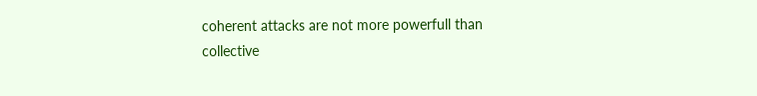coherent attacks are not more powerfull than collective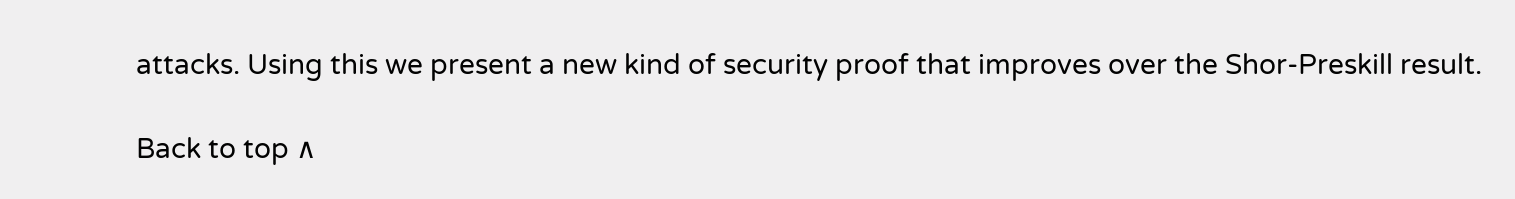attacks. Using this we present a new kind of security proof that improves over the Shor-Preskill result.

Back to top ∧